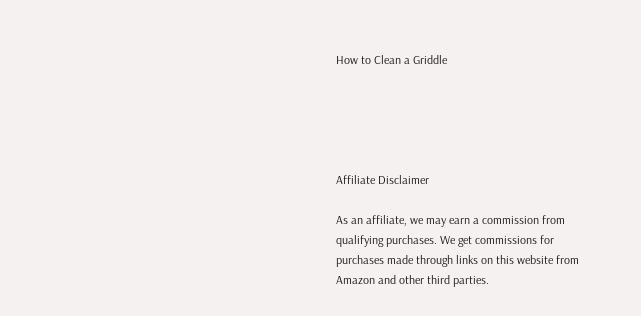How to Clean a Griddle





Affiliate Disclaimer

As an affiliate, we may earn a commission from qualifying purchases. We get commissions for purchases made through links on this website from Amazon and other third parties.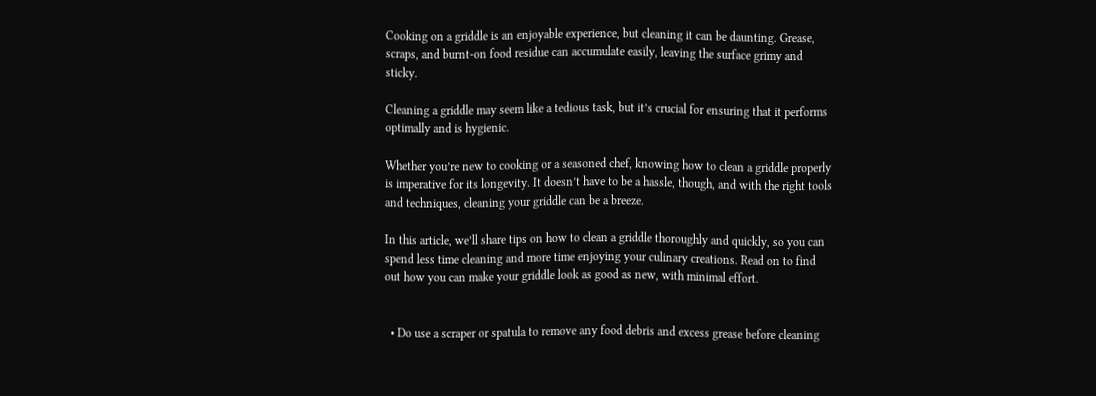Cooking on a griddle is an enjoyable experience, but cleaning it can be daunting. Grease, scraps, and burnt-on food residue can accumulate easily, leaving the surface grimy and sticky.

Cleaning a griddle may seem like a tedious task, but it’s crucial for ensuring that it performs optimally and is hygienic.

Whether you’re new to cooking or a seasoned chef, knowing how to clean a griddle properly is imperative for its longevity. It doesn’t have to be a hassle, though, and with the right tools and techniques, cleaning your griddle can be a breeze.

In this article, we’ll share tips on how to clean a griddle thoroughly and quickly, so you can spend less time cleaning and more time enjoying your culinary creations. Read on to find out how you can make your griddle look as good as new, with minimal effort.


  • Do use a scraper or spatula to remove any food debris and excess grease before cleaning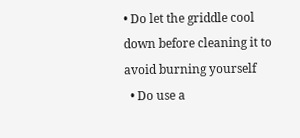• Do let the griddle cool down before cleaning it to avoid burning yourself
  • Do use a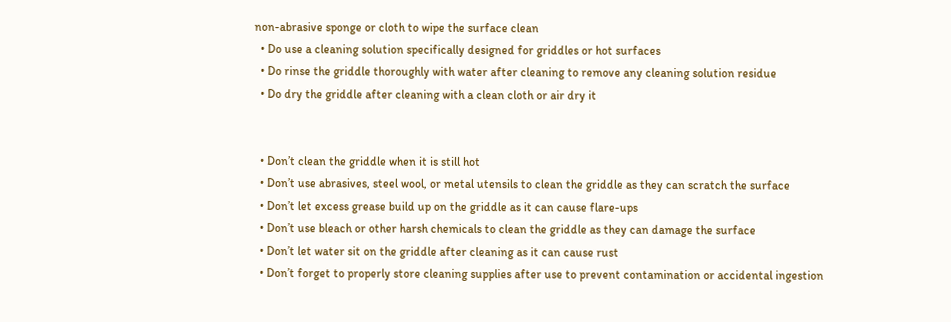non-abrasive sponge or cloth to wipe the surface clean
  • Do use a cleaning solution specifically designed for griddles or hot surfaces
  • Do rinse the griddle thoroughly with water after cleaning to remove any cleaning solution residue
  • Do dry the griddle after cleaning with a clean cloth or air dry it


  • Don’t clean the griddle when it is still hot
  • Don’t use abrasives, steel wool, or metal utensils to clean the griddle as they can scratch the surface
  • Don’t let excess grease build up on the griddle as it can cause flare-ups
  • Don’t use bleach or other harsh chemicals to clean the griddle as they can damage the surface
  • Don’t let water sit on the griddle after cleaning as it can cause rust
  • Don’t forget to properly store cleaning supplies after use to prevent contamination or accidental ingestion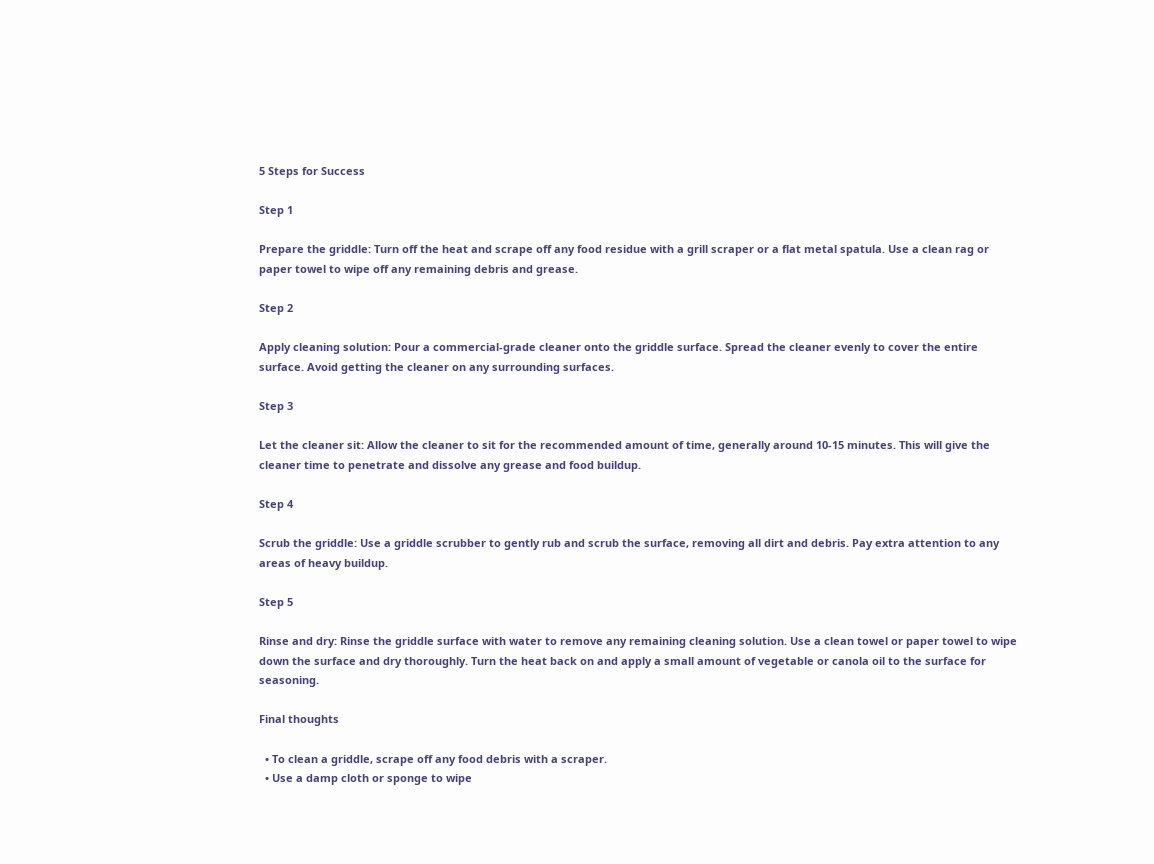5 Steps for Success

Step 1

Prepare the griddle: Turn off the heat and scrape off any food residue with a grill scraper or a flat metal spatula. Use a clean rag or paper towel to wipe off any remaining debris and grease.

Step 2

Apply cleaning solution: Pour a commercial-grade cleaner onto the griddle surface. Spread the cleaner evenly to cover the entire surface. Avoid getting the cleaner on any surrounding surfaces.

Step 3

Let the cleaner sit: Allow the cleaner to sit for the recommended amount of time, generally around 10-15 minutes. This will give the cleaner time to penetrate and dissolve any grease and food buildup.

Step 4

Scrub the griddle: Use a griddle scrubber to gently rub and scrub the surface, removing all dirt and debris. Pay extra attention to any areas of heavy buildup.

Step 5

Rinse and dry: Rinse the griddle surface with water to remove any remaining cleaning solution. Use a clean towel or paper towel to wipe down the surface and dry thoroughly. Turn the heat back on and apply a small amount of vegetable or canola oil to the surface for seasoning.

Final thoughts

  • To clean a griddle, scrape off any food debris with a scraper.
  • Use a damp cloth or sponge to wipe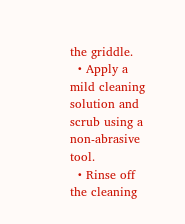the griddle.
  • Apply a mild cleaning solution and scrub using a non-abrasive tool.
  • Rinse off the cleaning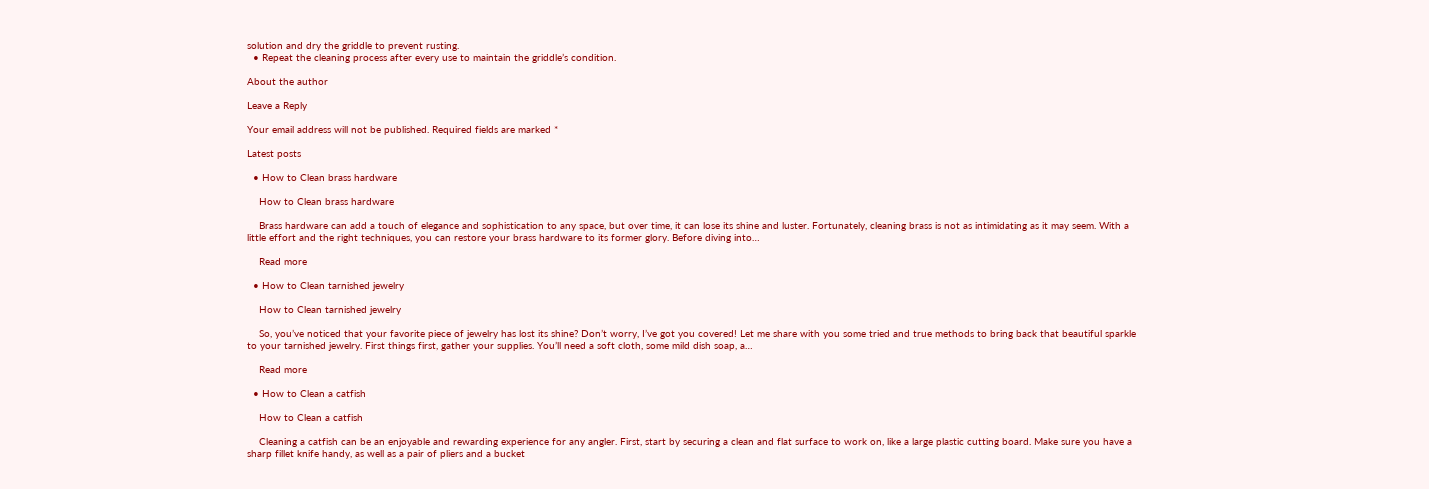solution and dry the griddle to prevent rusting.
  • Repeat the cleaning process after every use to maintain the griddle’s condition.

About the author

Leave a Reply

Your email address will not be published. Required fields are marked *

Latest posts

  • How to Clean brass hardware

    How to Clean brass hardware

    Brass hardware can add a touch of elegance and sophistication to any space, but over time, it can lose its shine and luster. Fortunately, cleaning brass is not as intimidating as it may seem. With a little effort and the right techniques, you can restore your brass hardware to its former glory. Before diving into…

    Read more

  • How to Clean tarnished jewelry

    How to Clean tarnished jewelry

    So, you’ve noticed that your favorite piece of jewelry has lost its shine? Don’t worry, I’ve got you covered! Let me share with you some tried and true methods to bring back that beautiful sparkle to your tarnished jewelry. First things first, gather your supplies. You’ll need a soft cloth, some mild dish soap, a…

    Read more

  • How to Clean a catfish

    How to Clean a catfish

    Cleaning a catfish can be an enjoyable and rewarding experience for any angler. First, start by securing a clean and flat surface to work on, like a large plastic cutting board. Make sure you have a sharp fillet knife handy, as well as a pair of pliers and a bucket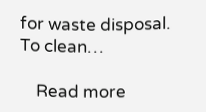for waste disposal. To clean…

    Read more